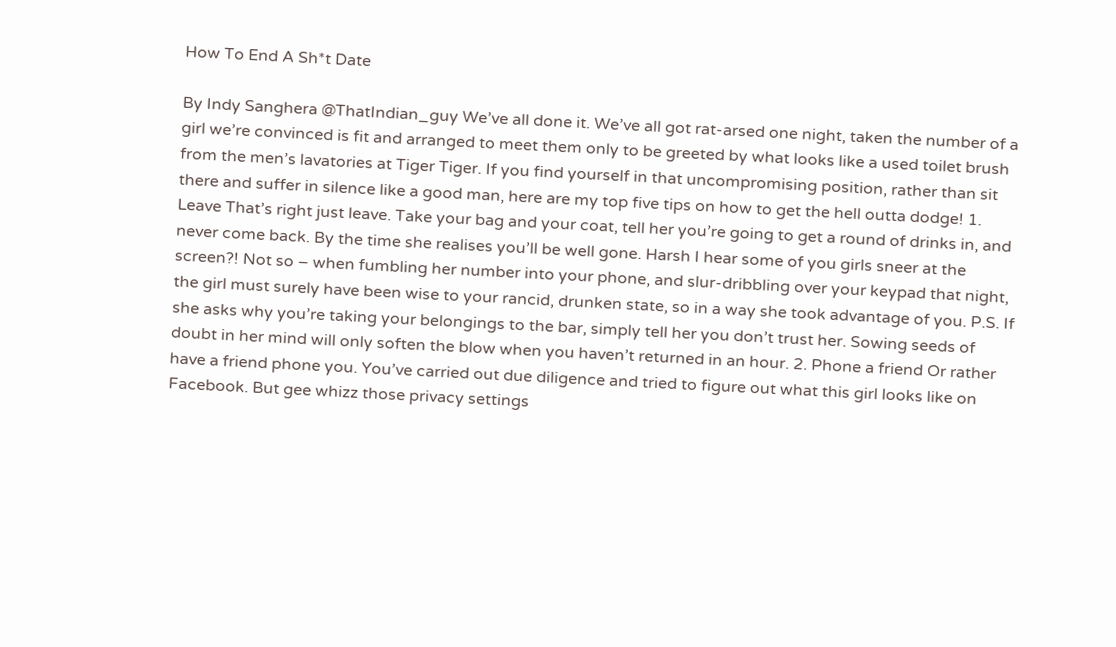How To End A Sh*t Date

By Indy Sanghera @ThatIndian_guy We’ve all done it. We’ve all got rat-arsed one night, taken the number of a girl we’re convinced is fit and arranged to meet them only to be greeted by what looks like a used toilet brush from the men’s lavatories at Tiger Tiger. If you find yourself in that uncompromising position, rather than sit there and suffer in silence like a good man, here are my top five tips on how to get the hell outta dodge! 1. Leave That’s right just leave. Take your bag and your coat, tell her you’re going to get a round of drinks in, and never come back. By the time she realises you’ll be well gone. Harsh I hear some of you girls sneer at the screen?! Not so – when fumbling her number into your phone, and slur-dribbling over your keypad that night, the girl must surely have been wise to your rancid, drunken state, so in a way she took advantage of you. P.S. If she asks why you’re taking your belongings to the bar, simply tell her you don’t trust her. Sowing seeds of doubt in her mind will only soften the blow when you haven’t returned in an hour. 2. Phone a friend Or rather have a friend phone you. You’ve carried out due diligence and tried to figure out what this girl looks like on Facebook. But gee whizz those privacy settings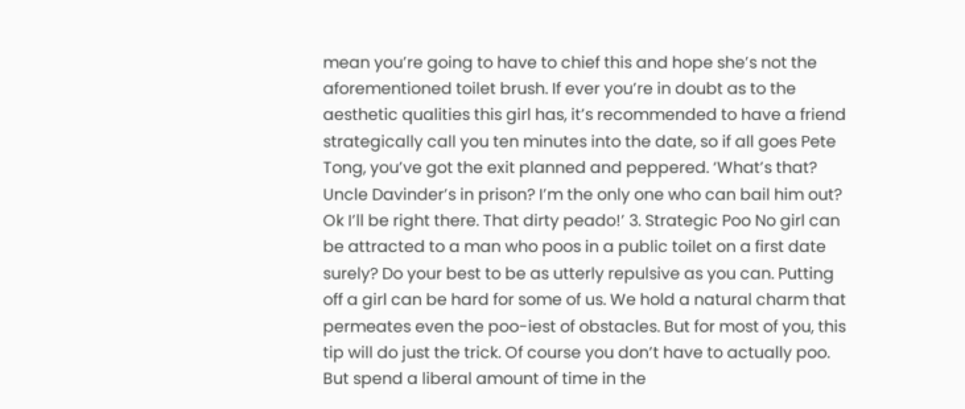mean you’re going to have to chief this and hope she’s not the aforementioned toilet brush. If ever you’re in doubt as to the aesthetic qualities this girl has, it’s recommended to have a friend strategically call you ten minutes into the date, so if all goes Pete Tong, you’ve got the exit planned and peppered. ‘What’s that? Uncle Davinder’s in prison? I’m the only one who can bail him out? Ok I’ll be right there. That dirty peado!’ 3. Strategic Poo No girl can be attracted to a man who poos in a public toilet on a first date surely? Do your best to be as utterly repulsive as you can. Putting off a girl can be hard for some of us. We hold a natural charm that permeates even the poo-iest of obstacles. But for most of you, this tip will do just the trick. Of course you don’t have to actually poo. But spend a liberal amount of time in the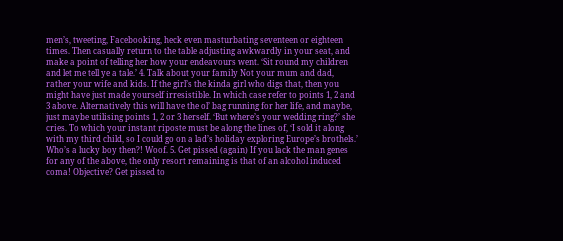men’s, tweeting, Facebooking, heck even masturbating seventeen or eighteen times. Then casually return to the table adjusting awkwardly in your seat, and make a point of telling her how your endeavours went. ‘Sit round my children and let me tell ye a tale.’ 4. Talk about your family Not your mum and dad, rather your wife and kids. If the girl’s the kinda girl who digs that, then you might have just made yourself irresistible. In which case refer to points 1, 2 and 3 above. Alternatively this will have the ol’ bag running for her life, and maybe, just maybe utilising points 1, 2 or 3 herself. ‘But where’s your wedding ring?’ she cries. To which your instant riposte must be along the lines of, ‘I sold it along with my third child, so I could go on a lad’s holiday exploring Europe’s brothels.’ Who’s a lucky boy then?! Woof. 5. Get pissed (again) If you lack the man genes for any of the above, the only resort remaining is that of an alcohol induced coma! Objective? Get pissed to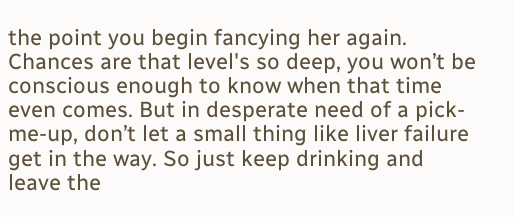the point you begin fancying her again. Chances are that level's so deep, you won’t be conscious enough to know when that time even comes. But in desperate need of a pick-me-up, don’t let a small thing like liver failure get in the way. So just keep drinking and leave the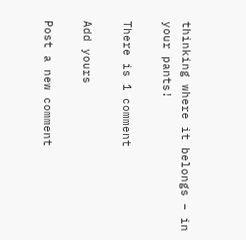thinking where it belongs – in your pants!

There is 1 comment

Add yours

Post a new comment